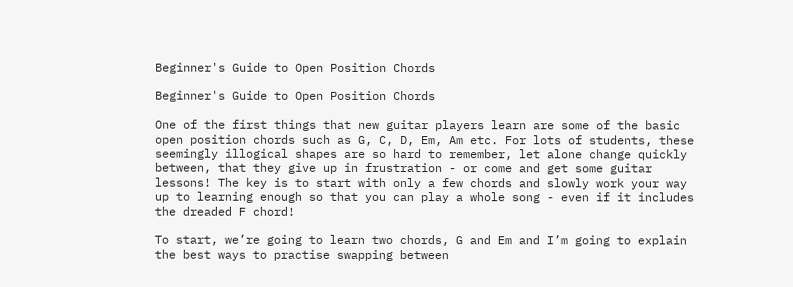Beginner's Guide to Open Position Chords

Beginner's Guide to Open Position Chords

One of the first things that new guitar players learn are some of the basic open position chords such as G, C, D, Em, Am etc. For lots of students, these seemingly illogical shapes are so hard to remember, let alone change quickly between, that they give up in frustration - or come and get some guitar lessons! The key is to start with only a few chords and slowly work your way up to learning enough so that you can play a whole song - even if it includes the dreaded F chord!

To start, we’re going to learn two chords, G and Em and I’m going to explain the best ways to practise swapping between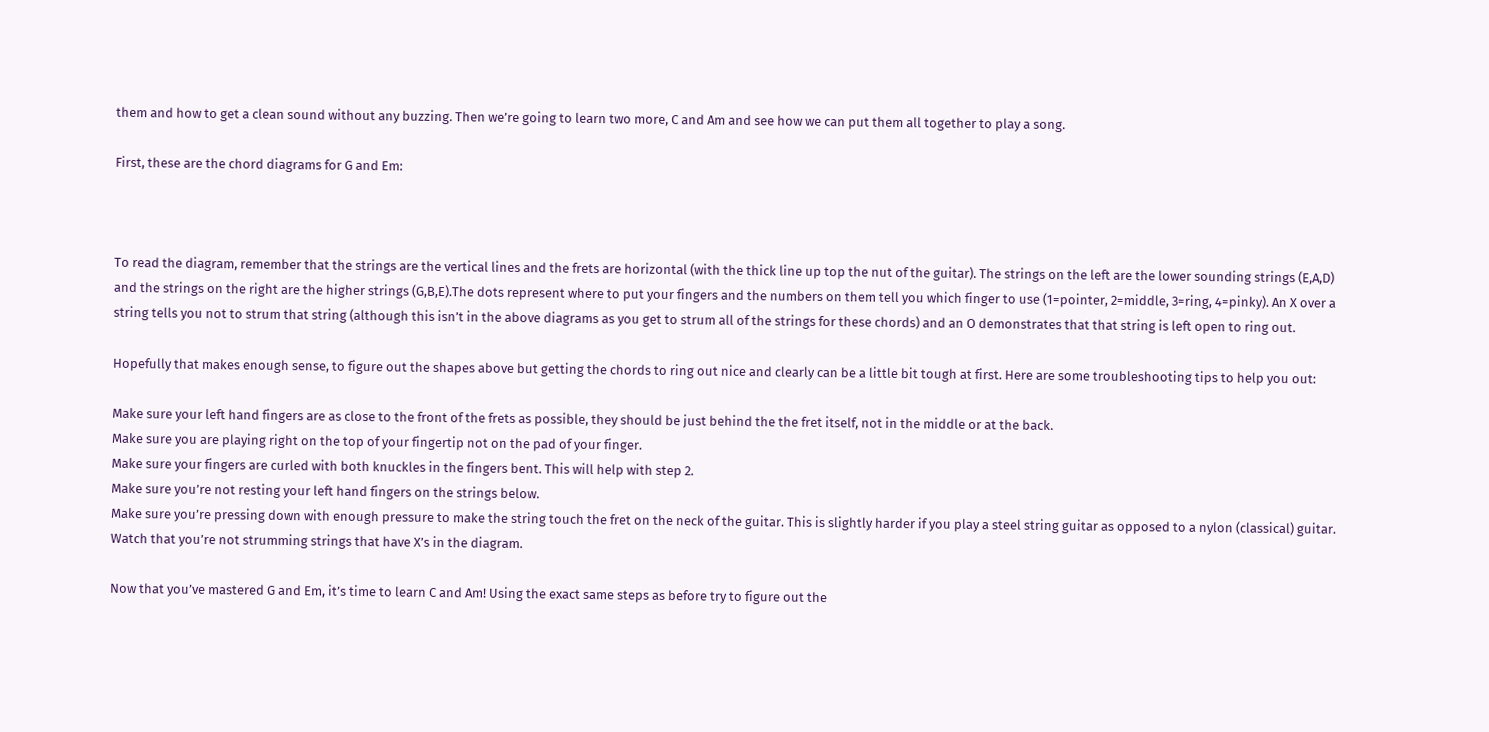them and how to get a clean sound without any buzzing. Then we’re going to learn two more, C and Am and see how we can put them all together to play a song.

First, these are the chord diagrams for G and Em:



To read the diagram, remember that the strings are the vertical lines and the frets are horizontal (with the thick line up top the nut of the guitar). The strings on the left are the lower sounding strings (E,A,D) and the strings on the right are the higher strings (G,B,E).The dots represent where to put your fingers and the numbers on them tell you which finger to use (1=pointer, 2=middle, 3=ring, 4=pinky). An X over a string tells you not to strum that string (although this isn’t in the above diagrams as you get to strum all of the strings for these chords) and an O demonstrates that that string is left open to ring out.

Hopefully that makes enough sense, to figure out the shapes above but getting the chords to ring out nice and clearly can be a little bit tough at first. Here are some troubleshooting tips to help you out:

Make sure your left hand fingers are as close to the front of the frets as possible, they should be just behind the the fret itself, not in the middle or at the back.
Make sure you are playing right on the top of your fingertip not on the pad of your finger.
Make sure your fingers are curled with both knuckles in the fingers bent. This will help with step 2.
Make sure you’re not resting your left hand fingers on the strings below.
Make sure you’re pressing down with enough pressure to make the string touch the fret on the neck of the guitar. This is slightly harder if you play a steel string guitar as opposed to a nylon (classical) guitar.
Watch that you’re not strumming strings that have X’s in the diagram.

Now that you’ve mastered G and Em, it’s time to learn C and Am! Using the exact same steps as before try to figure out the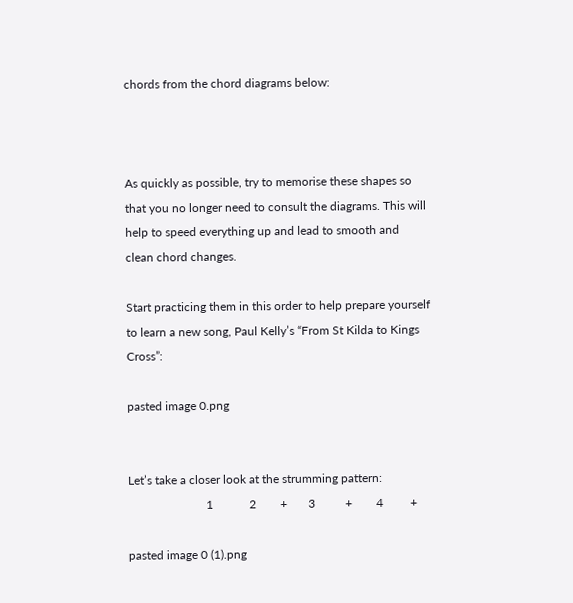chords from the chord diagrams below:



As quickly as possible, try to memorise these shapes so that you no longer need to consult the diagrams. This will help to speed everything up and lead to smooth and clean chord changes.

Start practicing them in this order to help prepare yourself to learn a new song, Paul Kelly’s “From St Kilda to Kings Cross”:

pasted image 0.png


Let’s take a closer look at the strumming pattern:
                          1            2        +       3          +        4         +

pasted image 0 (1).png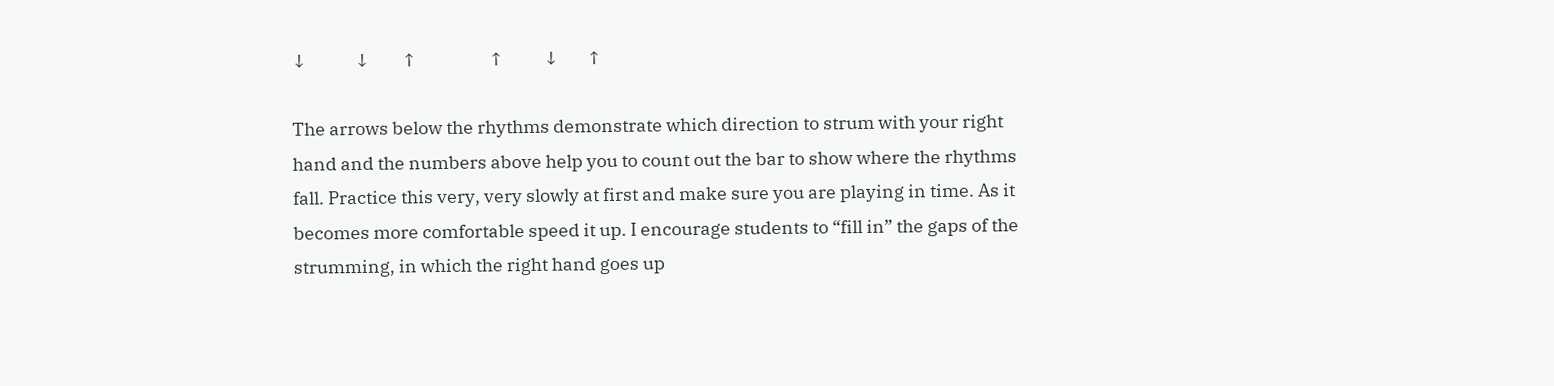↓            ↓        ↑                  ↑          ↓       ↑

The arrows below the rhythms demonstrate which direction to strum with your right hand and the numbers above help you to count out the bar to show where the rhythms fall. Practice this very, very slowly at first and make sure you are playing in time. As it becomes more comfortable speed it up. I encourage students to “fill in” the gaps of the strumming, in which the right hand goes up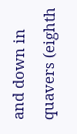and down in quavers (eighth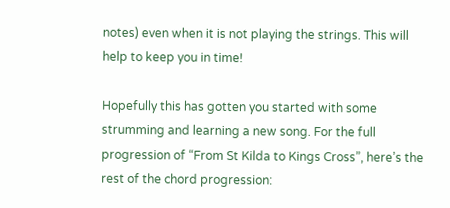notes) even when it is not playing the strings. This will help to keep you in time!

Hopefully this has gotten you started with some strumming and learning a new song. For the full progression of “From St Kilda to Kings Cross”, here’s the rest of the chord progression: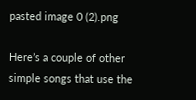pasted image 0 (2).png

Here’s a couple of other simple songs that use the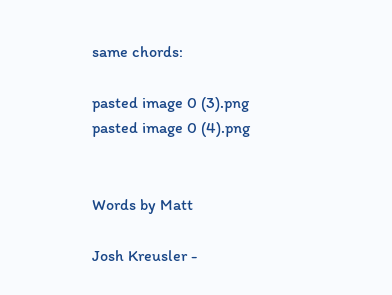same chords:

pasted image 0 (3).png
pasted image 0 (4).png


Words by Matt

Josh Kreusler -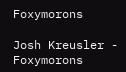Foxymorons

Josh Kreusler - Foxymorons